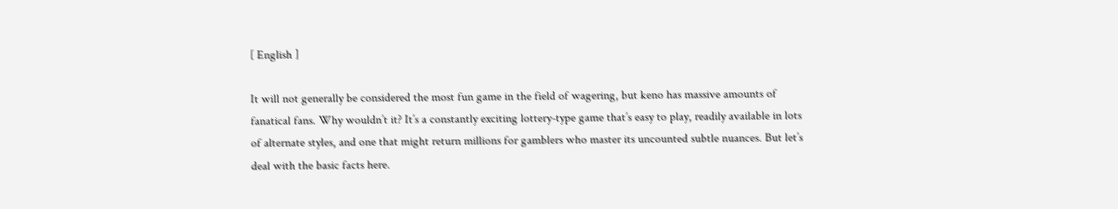[ English ]

It will not generally be considered the most fun game in the field of wagering, but keno has massive amounts of fanatical fans. Why wouldn’t it? It’s a constantly exciting lottery-type game that’s easy to play, readily available in lots of alternate styles, and one that might return millions for gamblers who master its uncounted subtle nuances. But let’s deal with the basic facts here.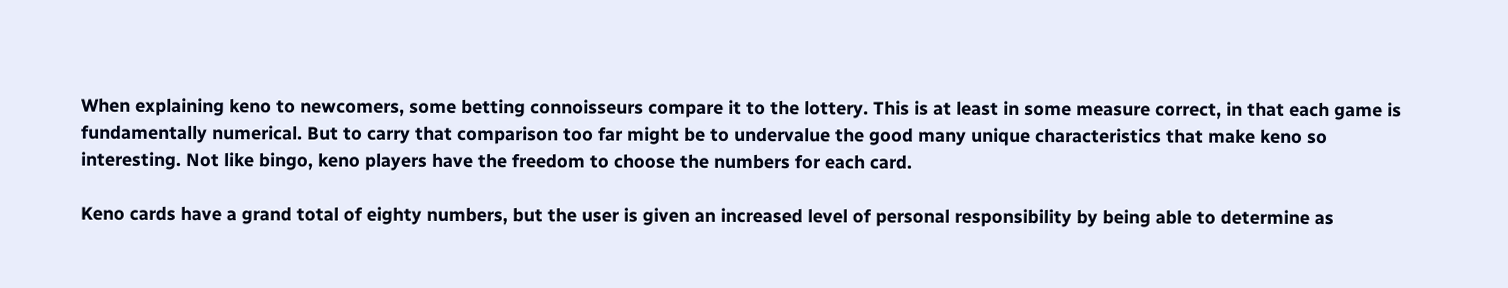When explaining keno to newcomers, some betting connoisseurs compare it to the lottery. This is at least in some measure correct, in that each game is fundamentally numerical. But to carry that comparison too far might be to undervalue the good many unique characteristics that make keno so interesting. Not like bingo, keno players have the freedom to choose the numbers for each card.

Keno cards have a grand total of eighty numbers, but the user is given an increased level of personal responsibility by being able to determine as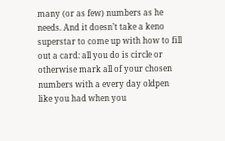many (or as few) numbers as he needs. And it doesn’t take a keno superstar to come up with how to fill out a card: all you do is circle or otherwise mark all of your chosen numbers with a every day oldpen like you had when you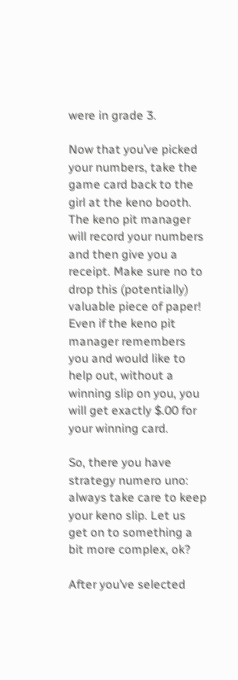were in grade 3.

Now that you’ve picked your numbers, take the game card back to the girl at the keno booth. The keno pit manager will record your numbers and then give you a receipt. Make sure no to drop this (potentially) valuable piece of paper! Even if the keno pit manager remembers you and would like to help out, without a winning slip on you, you will get exactly $.00 for your winning card.

So, there you have strategy numero uno: always take care to keep your keno slip. Let us get on to something a bit more complex, ok?

After you’ve selected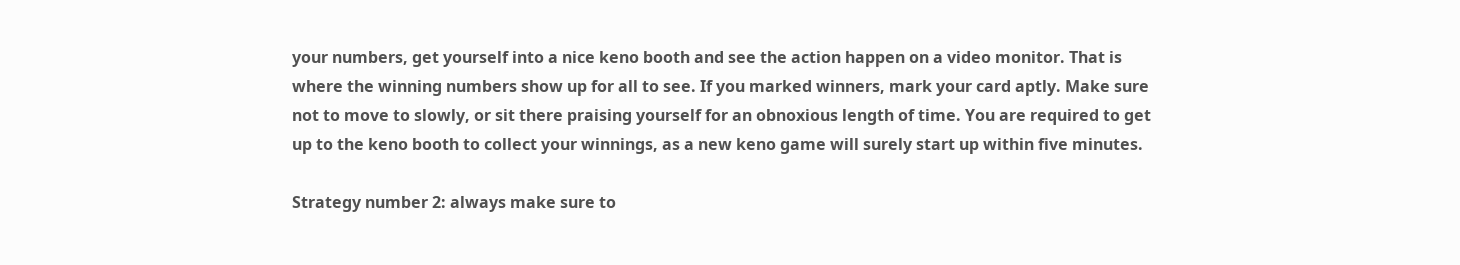your numbers, get yourself into a nice keno booth and see the action happen on a video monitor. That is where the winning numbers show up for all to see. If you marked winners, mark your card aptly. Make sure not to move to slowly, or sit there praising yourself for an obnoxious length of time. You are required to get up to the keno booth to collect your winnings, as a new keno game will surely start up within five minutes.

Strategy number 2: always make sure to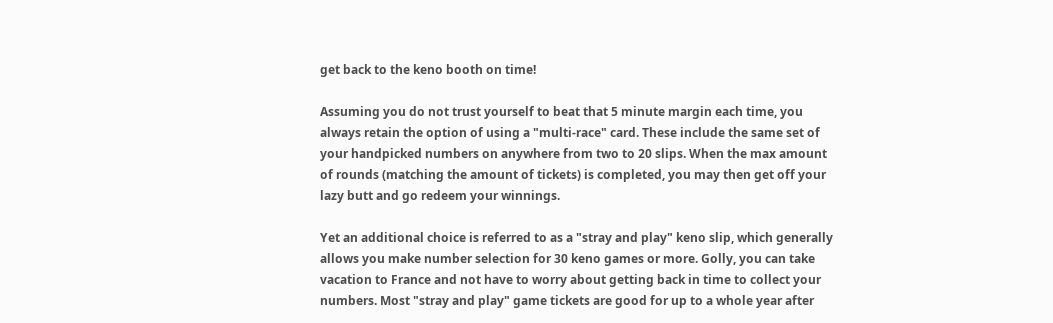get back to the keno booth on time!

Assuming you do not trust yourself to beat that 5 minute margin each time, you always retain the option of using a "multi-race" card. These include the same set of your handpicked numbers on anywhere from two to 20 slips. When the max amount of rounds (matching the amount of tickets) is completed, you may then get off your lazy butt and go redeem your winnings.

Yet an additional choice is referred to as a "stray and play" keno slip, which generally allows you make number selection for 30 keno games or more. Golly, you can take vacation to France and not have to worry about getting back in time to collect your numbers. Most "stray and play" game tickets are good for up to a whole year after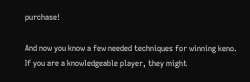purchase!

And now you know a few needed techniques for winning keno. If you are a knowledgeable player, they might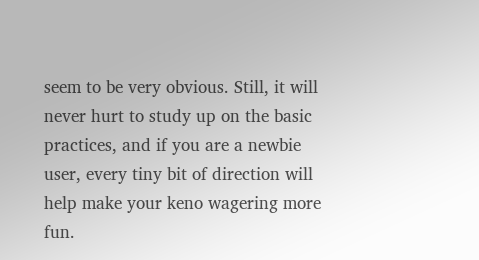seem to be very obvious. Still, it will never hurt to study up on the basic practices, and if you are a newbie user, every tiny bit of direction will help make your keno wagering more fun.